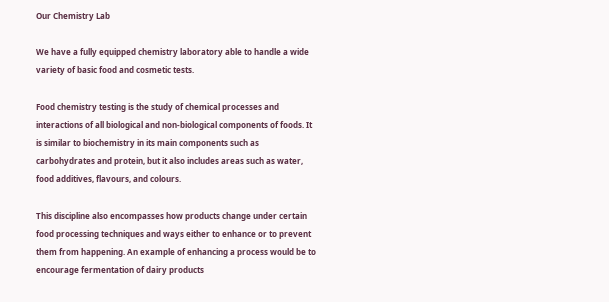Our Chemistry Lab

We have a fully equipped chemistry laboratory able to handle a wide variety of basic food and cosmetic tests.

Food chemistry testing is the study of chemical processes and interactions of all biological and non-biological components of foods. It is similar to biochemistry in its main components such as carbohydrates and protein, but it also includes areas such as water, food additives, flavours, and colours.

This discipline also encompasses how products change under certain food processing techniques and ways either to enhance or to prevent them from happening. An example of enhancing a process would be to encourage fermentation of dairy products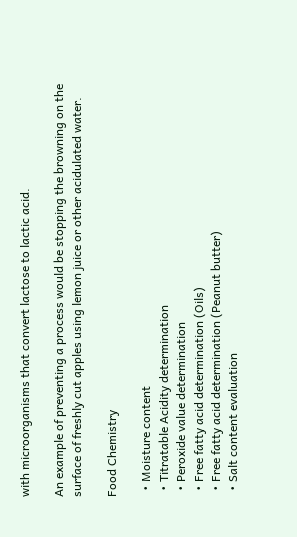with microorganisms that convert lactose to lactic acid.

An example of preventing a process would be stopping the browning on the surface of freshly cut apples using lemon juice or other acidulated water.

Food Chemistry

  • Moisture content
  • Titratable Acidity determination
  • Peroxide value determination
  • Free fatty acid determination (Oils)
  • Free fatty acid determination (Peanut butter)
  • Salt content evaluation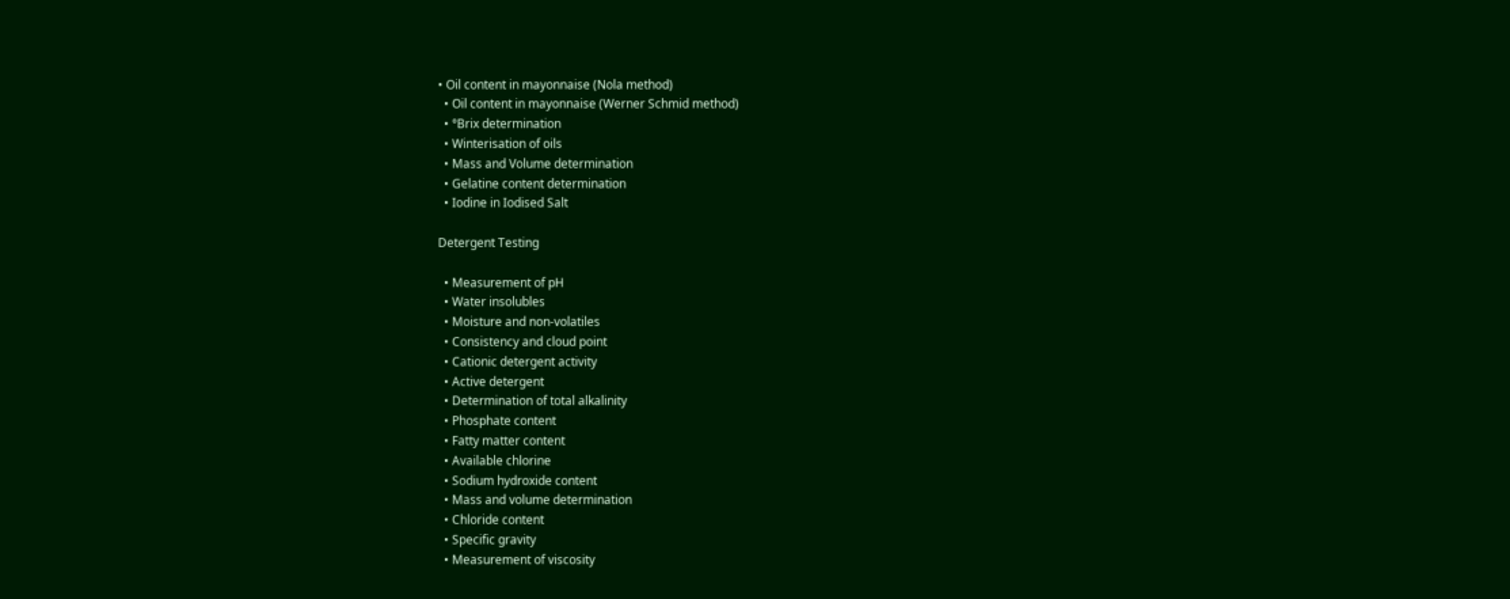• Oil content in mayonnaise (Nola method)
  • Oil content in mayonnaise (Werner Schmid method)
  • °Brix determination
  • Winterisation of oils
  • Mass and Volume determination
  • Gelatine content determination
  • Iodine in Iodised Salt

Detergent Testing

  • Measurement of pH
  • Water insolubles
  • Moisture and non-volatiles
  • Consistency and cloud point
  • Cationic detergent activity
  • Active detergent
  • Determination of total alkalinity
  • Phosphate content
  • Fatty matter content
  • Available chlorine
  • Sodium hydroxide content
  • Mass and volume determination
  • Chloride content
  • Specific gravity
  • Measurement of viscosity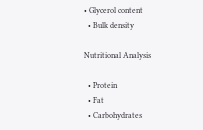• Glycerol content
  • Bulk density

Nutritional Analysis

  • Protein
  • Fat
  • Carbohydrates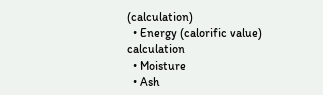(calculation)
  • Energy (calorific value) calculation
  • Moisture
  • Ash